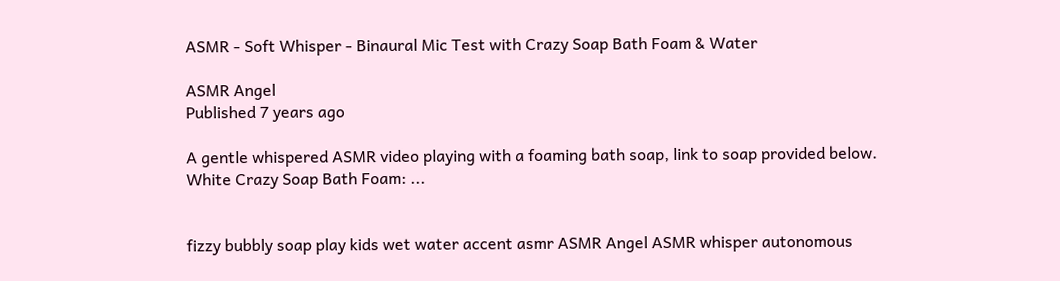ASMR - Soft Whisper - Binaural Mic Test with Crazy Soap Bath Foam & Water

ASMR Angel
Published 7 years ago

A gentle whispered ASMR video playing with a foaming bath soap, link to soap provided below. White Crazy Soap Bath Foam: ...


fizzy bubbly soap play kids wet water accent asmr ASMR Angel ASMR whisper autonomous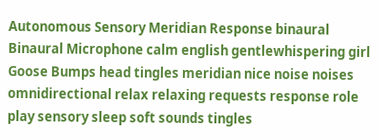Autonomous Sensory Meridian Response binaural Binaural Microphone calm english gentlewhispering girl Goose Bumps head tingles meridian nice noise noises omnidirectional relax relaxing requests response role play sensory sleep soft sounds tingles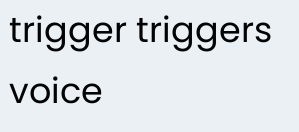trigger triggers voice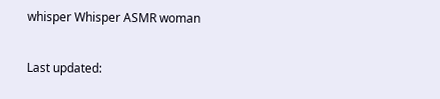whisper Whisper ASMR woman

Last updated: